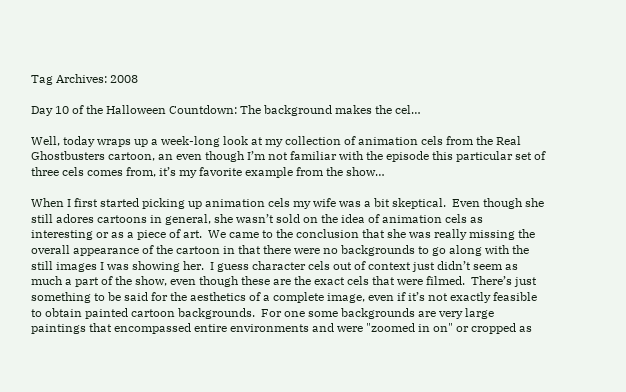Tag Archives: 2008

Day 10 of the Halloween Countdown: The background makes the cel…

Well, today wraps up a week-long look at my collection of animation cels from the Real Ghostbusters cartoon, an even though I’m not familiar with the episode this particular set of three cels comes from, it’s my favorite example from the show…

When I first started picking up animation cels my wife was a bit skeptical.  Even though she still adores cartoons in general, she wasn’t sold on the idea of animation cels as interesting or as a piece of art.  We came to the conclusion that she was really missing the overall appearance of the cartoon in that there were no backgrounds to go along with the still images I was showing her.  I guess character cels out of context just didn’t seem as much a part of the show, even though these are the exact cels that were filmed.  There’s just something to be said for the aesthetics of a complete image, even if it’s not exactly feasible to obtain painted cartoon backgrounds.  For one some backgrounds are very large paintings that encompassed entire environments and were "zoomed in on" or cropped as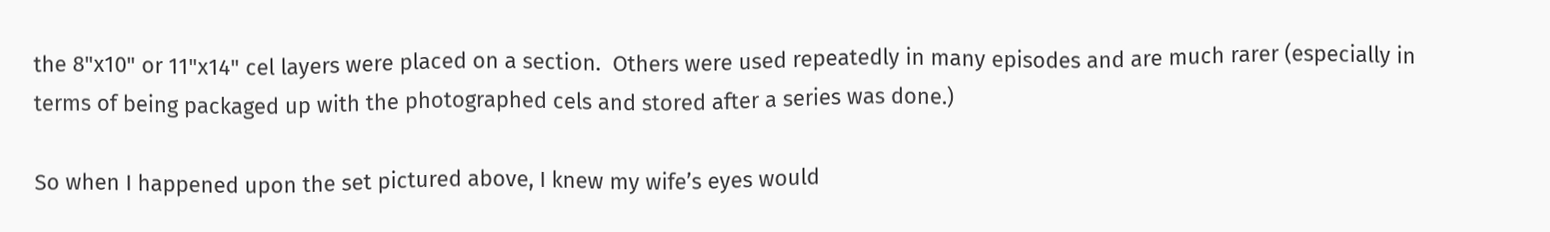the 8"x10" or 11"x14" cel layers were placed on a section.  Others were used repeatedly in many episodes and are much rarer (especially in terms of being packaged up with the photographed cels and stored after a series was done.)

So when I happened upon the set pictured above, I knew my wife’s eyes would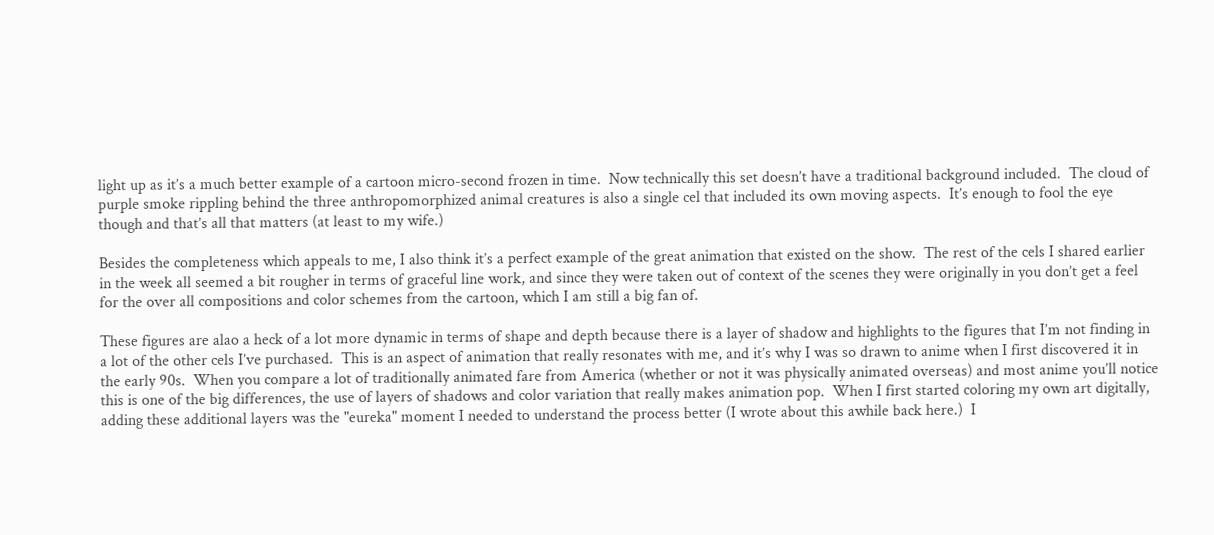light up as it’s a much better example of a cartoon micro-second frozen in time.  Now technically this set doesn’t have a traditional background included.  The cloud of purple smoke rippling behind the three anthropomorphized animal creatures is also a single cel that included its own moving aspects.  It’s enough to fool the eye though and that’s all that matters (at least to my wife.)

Besides the completeness which appeals to me, I also think it’s a perfect example of the great animation that existed on the show.  The rest of the cels I shared earlier in the week all seemed a bit rougher in terms of graceful line work, and since they were taken out of context of the scenes they were originally in you don’t get a feel for the over all compositions and color schemes from the cartoon, which I am still a big fan of.

These figures are alao a heck of a lot more dynamic in terms of shape and depth because there is a layer of shadow and highlights to the figures that I’m not finding in a lot of the other cels I’ve purchased.  This is an aspect of animation that really resonates with me, and it’s why I was so drawn to anime when I first discovered it in the early 90s.  When you compare a lot of traditionally animated fare from America (whether or not it was physically animated overseas) and most anime you’ll notice this is one of the big differences, the use of layers of shadows and color variation that really makes animation pop.  When I first started coloring my own art digitally, adding these additional layers was the "eureka" moment I needed to understand the process better (I wrote about this awhile back here.)  I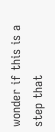wonder if this is a step that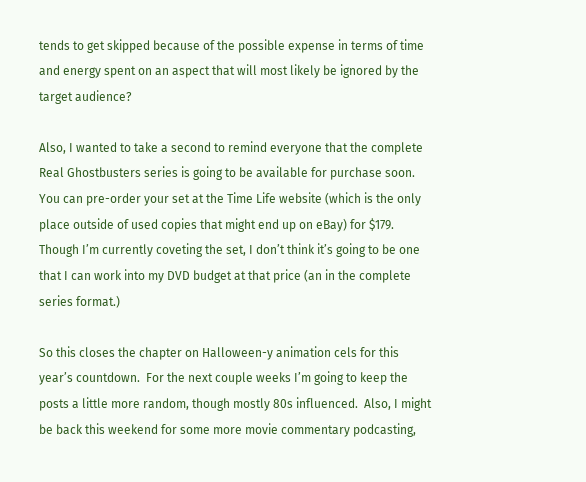tends to get skipped because of the possible expense in terms of time and energy spent on an aspect that will most likely be ignored by the target audience?

Also, I wanted to take a second to remind everyone that the complete Real Ghostbusters series is going to be available for purchase soon.  You can pre-order your set at the Time Life website (which is the only place outside of used copies that might end up on eBay) for $179.  Though I’m currently coveting the set, I don’t think it’s going to be one that I can work into my DVD budget at that price (an in the complete series format.)

So this closes the chapter on Halloween-y animation cels for this year’s countdown.  For the next couple weeks I’m going to keep the posts a little more random, though mostly 80s influenced.  Also, I might be back this weekend for some more movie commentary podcasting,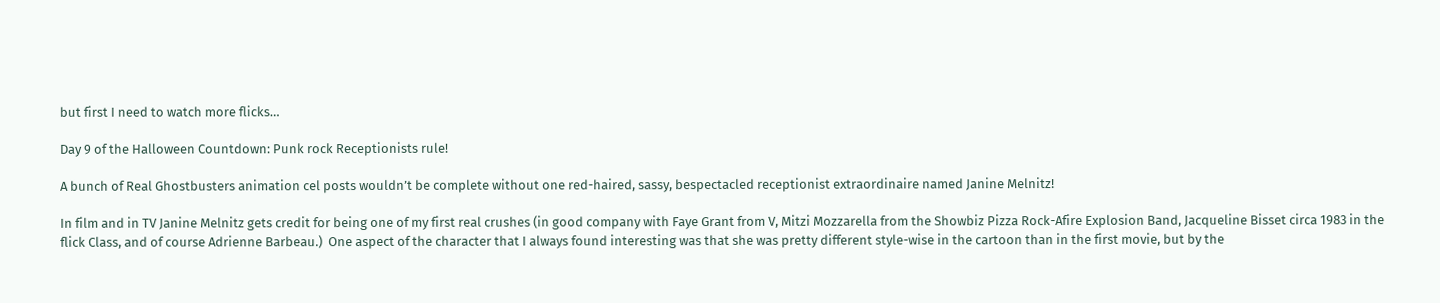but first I need to watch more flicks…

Day 9 of the Halloween Countdown: Punk rock Receptionists rule!

A bunch of Real Ghostbusters animation cel posts wouldn’t be complete without one red-haired, sassy, bespectacled receptionist extraordinaire named Janine Melnitz!

In film and in TV Janine Melnitz gets credit for being one of my first real crushes (in good company with Faye Grant from V, Mitzi Mozzarella from the Showbiz Pizza Rock-Afire Explosion Band, Jacqueline Bisset circa 1983 in the flick Class, and of course Adrienne Barbeau.)  One aspect of the character that I always found interesting was that she was pretty different style-wise in the cartoon than in the first movie, but by the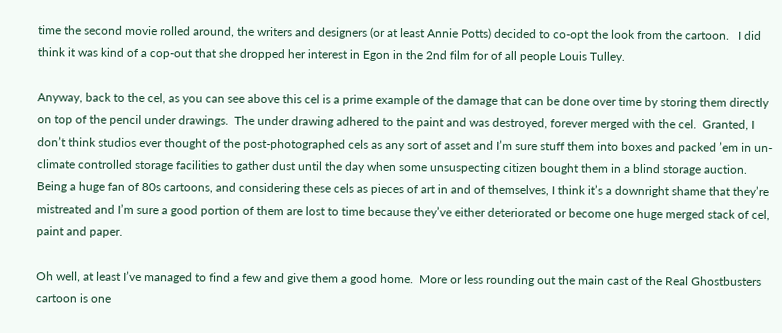time the second movie rolled around, the writers and designers (or at least Annie Potts) decided to co-opt the look from the cartoon.   I did think it was kind of a cop-out that she dropped her interest in Egon in the 2nd film for of all people Louis Tulley.

Anyway, back to the cel, as you can see above this cel is a prime example of the damage that can be done over time by storing them directly on top of the pencil under drawings.  The under drawing adhered to the paint and was destroyed, forever merged with the cel.  Granted, I don’t think studios ever thought of the post-photographed cels as any sort of asset and I’m sure stuff them into boxes and packed ’em in un-climate controlled storage facilities to gather dust until the day when some unsuspecting citizen bought them in a blind storage auction.  Being a huge fan of 80s cartoons, and considering these cels as pieces of art in and of themselves, I think it’s a downright shame that they’re mistreated and I’m sure a good portion of them are lost to time because they’ve either deteriorated or become one huge merged stack of cel, paint and paper.

Oh well, at least I’ve managed to find a few and give them a good home.  More or less rounding out the main cast of the Real Ghostbusters cartoon is one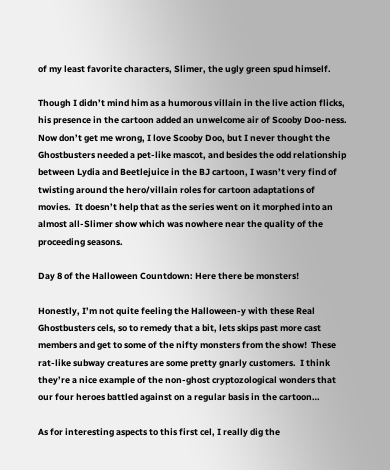of my least favorite characters, Slimer, the ugly green spud himself.

Though I didn’t mind him as a humorous villain in the live action flicks, his presence in the cartoon added an unwelcome air of Scooby Doo-ness.   Now don’t get me wrong, I love Scooby Doo, but I never thought the Ghostbusters needed a pet-like mascot, and besides the odd relationship between Lydia and Beetlejuice in the BJ cartoon, I wasn’t very find of twisting around the hero/villain roles for cartoon adaptations of movies.  It doesn’t help that as the series went on it morphed into an almost all-Slimer show which was nowhere near the quality of the proceeding seasons.

Day 8 of the Halloween Countdown: Here there be monsters!

Honestly, I’m not quite feeling the Halloween-y with these Real Ghostbusters cels, so to remedy that a bit, lets skips past more cast members and get to some of the nifty monsters from the show!  These rat-like subway creatures are some pretty gnarly customers.  I think they’re a nice example of the non-ghost cryptozological wonders that our four heroes battled against on a regular basis in the cartoon…

As for interesting aspects to this first cel, I really dig the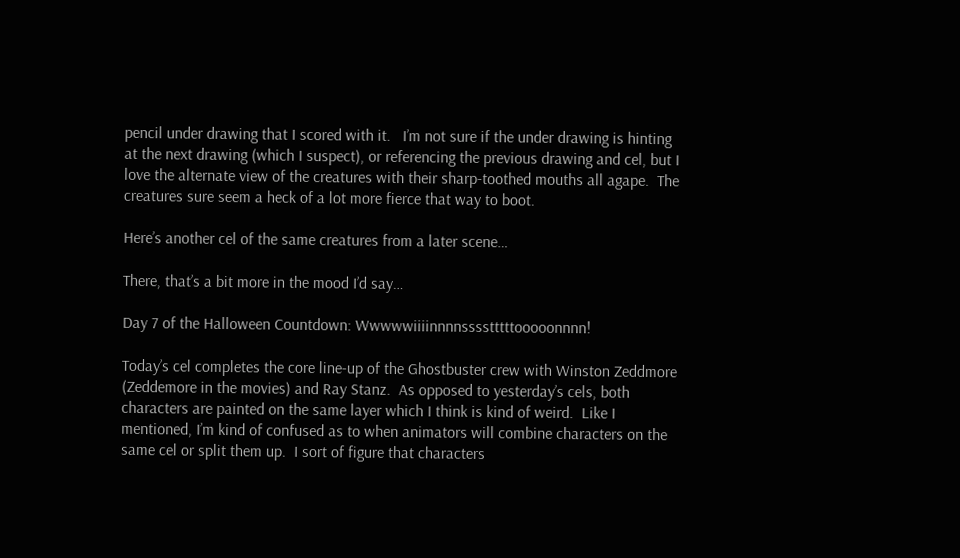pencil under drawing that I scored with it.   I’m not sure if the under drawing is hinting at the next drawing (which I suspect), or referencing the previous drawing and cel, but I love the alternate view of the creatures with their sharp-toothed mouths all agape.  The creatures sure seem a heck of a lot more fierce that way to boot.

Here’s another cel of the same creatures from a later scene…

There, that’s a bit more in the mood I’d say…

Day 7 of the Halloween Countdown: Wwwwwiiiinnnnsssstttttooooonnnn!

Today’s cel completes the core line-up of the Ghostbuster crew with Winston Zeddmore (Zeddemore in the movies) and Ray Stanz.  As opposed to yesterday’s cels, both characters are painted on the same layer which I think is kind of weird.  Like I mentioned, I’m kind of confused as to when animators will combine characters on the same cel or split them up.  I sort of figure that characters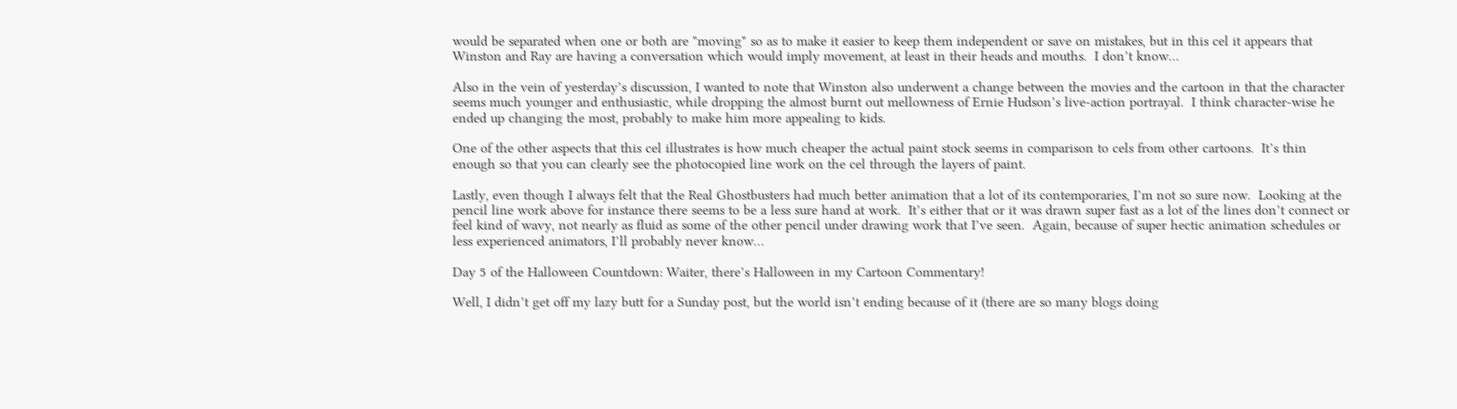would be separated when one or both are "moving" so as to make it easier to keep them independent or save on mistakes, but in this cel it appears that Winston and Ray are having a conversation which would imply movement, at least in their heads and mouths.  I don’t know…

Also in the vein of yesterday’s discussion, I wanted to note that Winston also underwent a change between the movies and the cartoon in that the character seems much younger and enthusiastic, while dropping the almost burnt out mellowness of Ernie Hudson’s live-action portrayal.  I think character-wise he ended up changing the most, probably to make him more appealing to kids.

One of the other aspects that this cel illustrates is how much cheaper the actual paint stock seems in comparison to cels from other cartoons.  It’s thin enough so that you can clearly see the photocopied line work on the cel through the layers of paint.

Lastly, even though I always felt that the Real Ghostbusters had much better animation that a lot of its contemporaries, I’m not so sure now.  Looking at the pencil line work above for instance there seems to be a less sure hand at work.  It’s either that or it was drawn super fast as a lot of the lines don’t connect or feel kind of wavy, not nearly as fluid as some of the other pencil under drawing work that I’ve seen.  Again, because of super hectic animation schedules or less experienced animators, I’ll probably never know…

Day 5 of the Halloween Countdown: Waiter, there’s Halloween in my Cartoon Commentary!

Well, I didn’t get off my lazy butt for a Sunday post, but the world isn’t ending because of it (there are so many blogs doing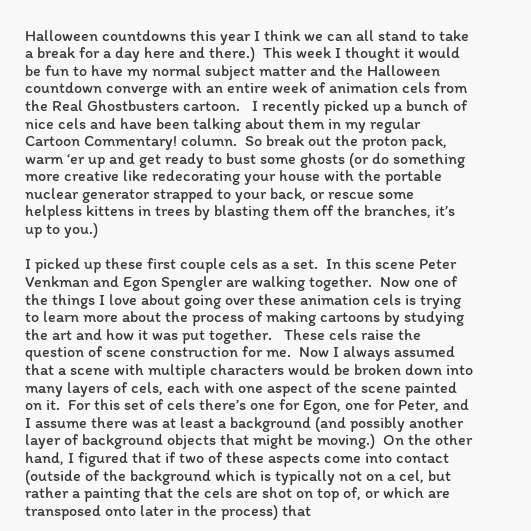Halloween countdowns this year I think we can all stand to take a break for a day here and there.)  This week I thought it would be fun to have my normal subject matter and the Halloween countdown converge with an entire week of animation cels from the Real Ghostbusters cartoon.   I recently picked up a bunch of nice cels and have been talking about them in my regular Cartoon Commentary! column.  So break out the proton pack, warm ‘er up and get ready to bust some ghosts (or do something more creative like redecorating your house with the portable nuclear generator strapped to your back, or rescue some helpless kittens in trees by blasting them off the branches, it’s up to you.)

I picked up these first couple cels as a set.  In this scene Peter Venkman and Egon Spengler are walking together.  Now one of the things I love about going over these animation cels is trying to learn more about the process of making cartoons by studying the art and how it was put together.   These cels raise the question of scene construction for me.  Now I always assumed that a scene with multiple characters would be broken down into many layers of cels, each with one aspect of the scene painted on it.  For this set of cels there’s one for Egon, one for Peter, and I assume there was at least a background (and possibly another layer of background objects that might be moving.)  On the other hand, I figured that if two of these aspects come into contact (outside of the background which is typically not on a cel, but rather a painting that the cels are shot on top of, or which are transposed onto later in the process) that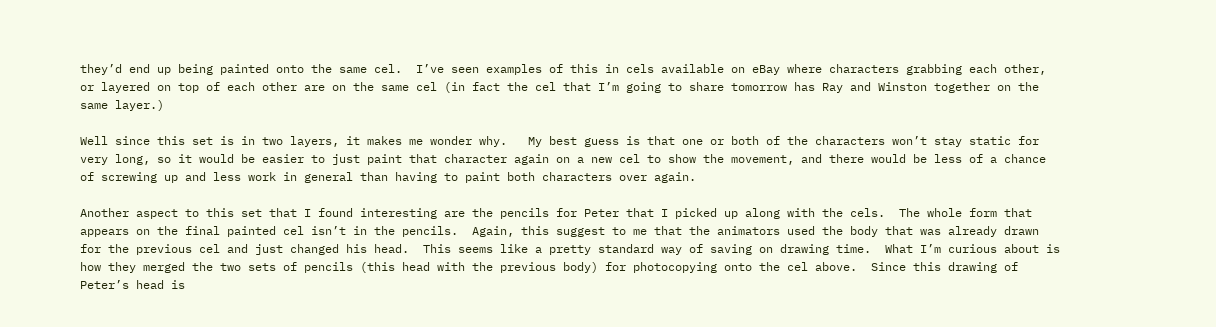they’d end up being painted onto the same cel.  I’ve seen examples of this in cels available on eBay where characters grabbing each other, or layered on top of each other are on the same cel (in fact the cel that I’m going to share tomorrow has Ray and Winston together on the same layer.)

Well since this set is in two layers, it makes me wonder why.   My best guess is that one or both of the characters won’t stay static for very long, so it would be easier to just paint that character again on a new cel to show the movement, and there would be less of a chance of screwing up and less work in general than having to paint both characters over again.

Another aspect to this set that I found interesting are the pencils for Peter that I picked up along with the cels.  The whole form that appears on the final painted cel isn’t in the pencils.  Again, this suggest to me that the animators used the body that was already drawn for the previous cel and just changed his head.  This seems like a pretty standard way of saving on drawing time.  What I’m curious about is how they merged the two sets of pencils (this head with the previous body) for photocopying onto the cel above.  Since this drawing of Peter’s head is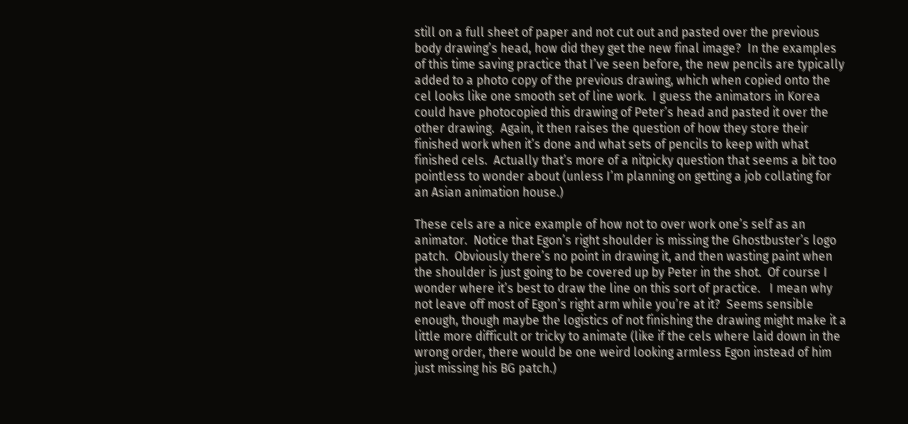still on a full sheet of paper and not cut out and pasted over the previous body drawing’s head, how did they get the new final image?  In the examples of this time saving practice that I’ve seen before, the new pencils are typically added to a photo copy of the previous drawing, which when copied onto the cel looks like one smooth set of line work.  I guess the animators in Korea could have photocopied this drawing of Peter’s head and pasted it over the other drawing.  Again, it then raises the question of how they store their finished work when it’s done and what sets of pencils to keep with what finished cels.  Actually that’s more of a nitpicky question that seems a bit too pointless to wonder about (unless I’m planning on getting a job collating for an Asian animation house.)

These cels are a nice example of how not to over work one’s self as an animator.  Notice that Egon’s right shoulder is missing the Ghostbuster’s logo patch.  Obviously there’s no point in drawing it, and then wasting paint when the shoulder is just going to be covered up by Peter in the shot.  Of course I wonder where it’s best to draw the line on this sort of practice.   I mean why not leave off most of Egon’s right arm while you’re at it?  Seems sensible enough, though maybe the logistics of not finishing the drawing might make it a little more difficult or tricky to animate (like if the cels where laid down in the wrong order, there would be one weird looking armless Egon instead of him just missing his BG patch.)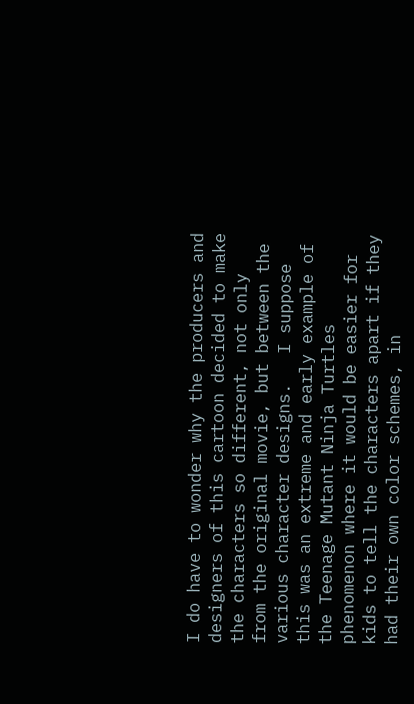I do have to wonder why the producers and designers of this cartoon decided to make the characters so different, not only from the original movie, but between the various character designs.   I suppose this was an extreme and early example of the Teenage Mutant Ninja Turtles phenomenon where it would be easier for kids to tell the characters apart if they had their own color schemes, in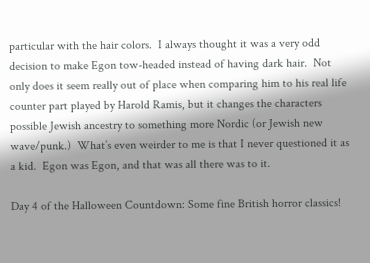particular with the hair colors.  I always thought it was a very odd decision to make Egon tow-headed instead of having dark hair.  Not only does it seem really out of place when comparing him to his real life counter part played by Harold Ramis, but it changes the characters possible Jewish ancestry to something more Nordic (or Jewish new wave/punk.)  What’s even weirder to me is that I never questioned it as a kid.  Egon was Egon, and that was all there was to it.

Day 4 of the Halloween Countdown: Some fine British horror classics!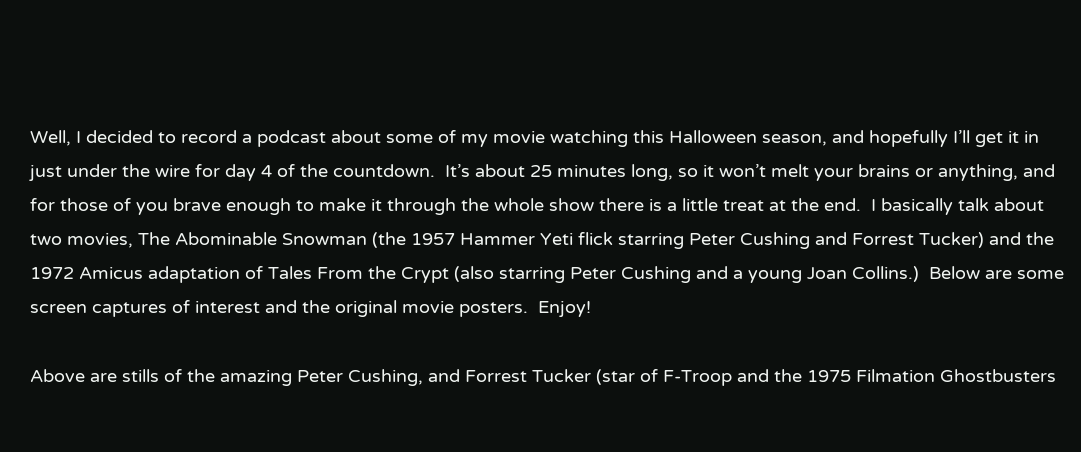Well, I decided to record a podcast about some of my movie watching this Halloween season, and hopefully I’ll get it in just under the wire for day 4 of the countdown.  It’s about 25 minutes long, so it won’t melt your brains or anything, and for those of you brave enough to make it through the whole show there is a little treat at the end.  I basically talk about two movies, The Abominable Snowman (the 1957 Hammer Yeti flick starring Peter Cushing and Forrest Tucker) and the 1972 Amicus adaptation of Tales From the Crypt (also starring Peter Cushing and a young Joan Collins.)  Below are some screen captures of interest and the original movie posters.  Enjoy!

Above are stills of the amazing Peter Cushing, and Forrest Tucker (star of F-Troop and the 1975 Filmation Ghostbusters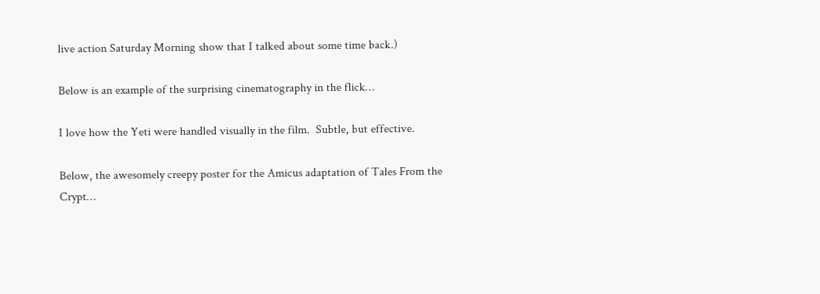live action Saturday Morning show that I talked about some time back.)

Below is an example of the surprising cinematography in the flick…

I love how the Yeti were handled visually in the film.  Subtle, but effective.

Below, the awesomely creepy poster for the Amicus adaptation of Tales From the Crypt…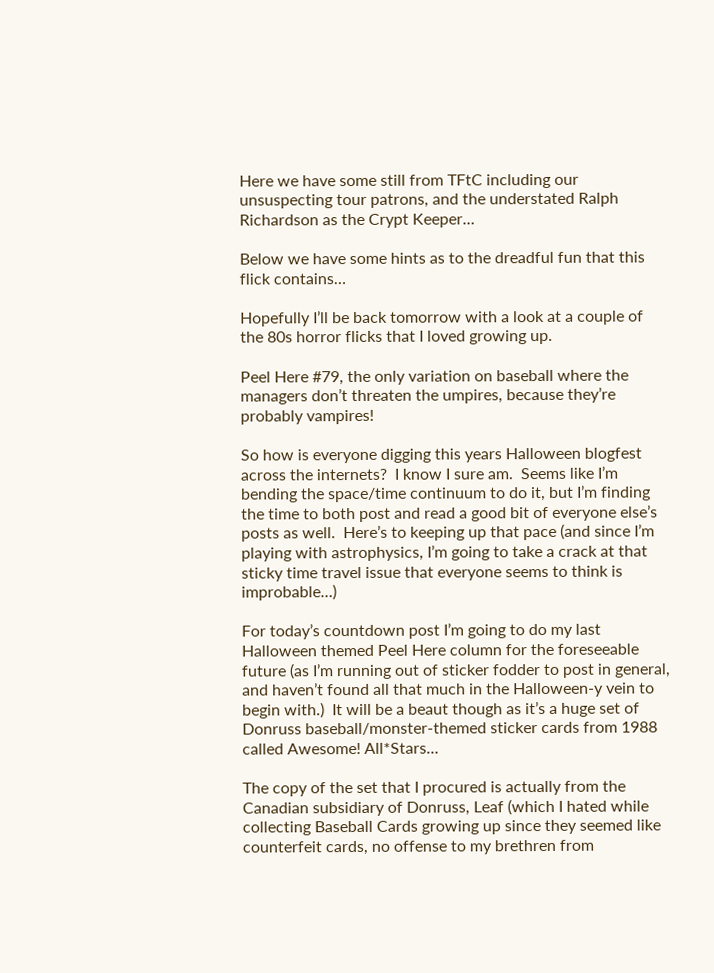Here we have some still from TFtC including our unsuspecting tour patrons, and the understated Ralph Richardson as the Crypt Keeper…

Below we have some hints as to the dreadful fun that this flick contains…

Hopefully I’ll be back tomorrow with a look at a couple of the 80s horror flicks that I loved growing up.

Peel Here #79, the only variation on baseball where the managers don’t threaten the umpires, because they’re probably vampires!

So how is everyone digging this years Halloween blogfest across the internets?  I know I sure am.  Seems like I’m bending the space/time continuum to do it, but I’m finding the time to both post and read a good bit of everyone else’s posts as well.  Here’s to keeping up that pace (and since I’m playing with astrophysics, I’m going to take a crack at that sticky time travel issue that everyone seems to think is improbable…)

For today’s countdown post I’m going to do my last Halloween themed Peel Here column for the foreseeable future (as I’m running out of sticker fodder to post in general, and haven’t found all that much in the Halloween-y vein to begin with.)  It will be a beaut though as it’s a huge set of Donruss baseball/monster-themed sticker cards from 1988 called Awesome! All*Stars…

The copy of the set that I procured is actually from the Canadian subsidiary of Donruss, Leaf (which I hated while collecting Baseball Cards growing up since they seemed like counterfeit cards, no offense to my brethren from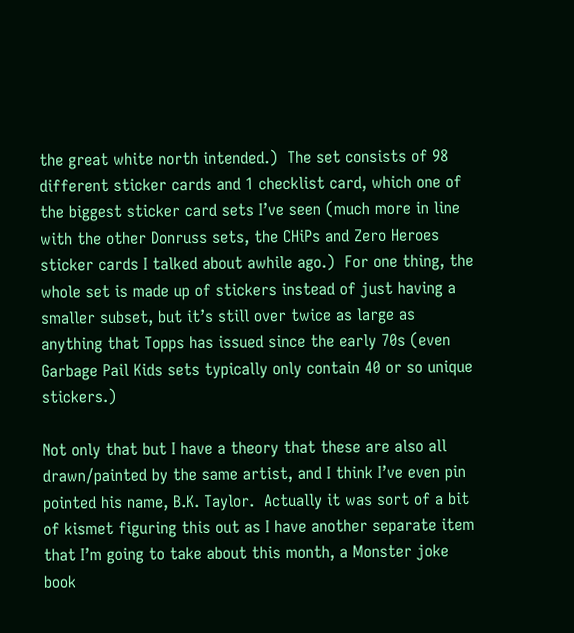the great white north intended.)  The set consists of 98 different sticker cards and 1 checklist card, which one of the biggest sticker card sets I’ve seen (much more in line with the other Donruss sets, the CHiPs and Zero Heroes sticker cards I talked about awhile ago.)  For one thing, the whole set is made up of stickers instead of just having a smaller subset, but it’s still over twice as large as anything that Topps has issued since the early 70s (even Garbage Pail Kids sets typically only contain 40 or so unique stickers.)

Not only that but I have a theory that these are also all drawn/painted by the same artist, and I think I’ve even pin pointed his name, B.K. Taylor.  Actually it was sort of a bit of kismet figuring this out as I have another separate item that I’m going to take about this month, a Monster joke book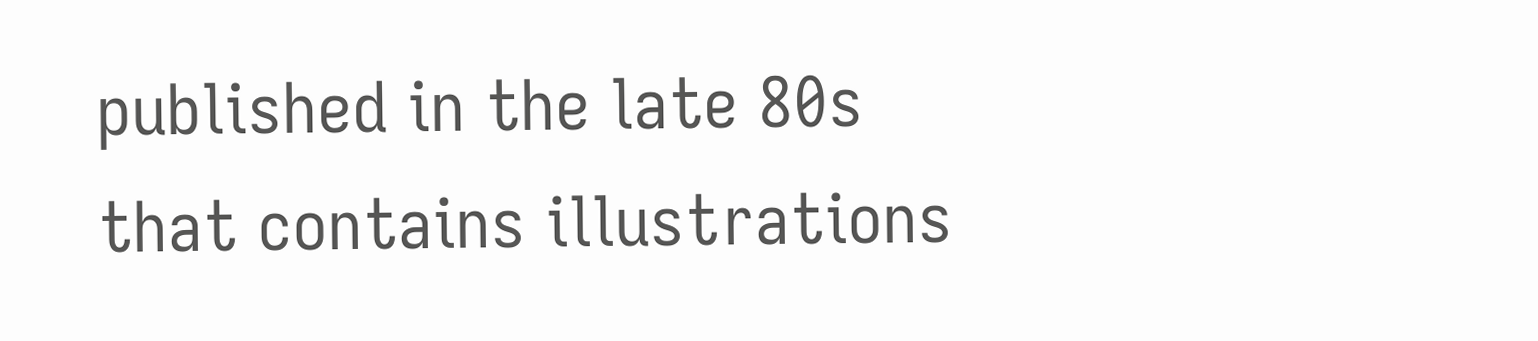published in the late 80s that contains illustrations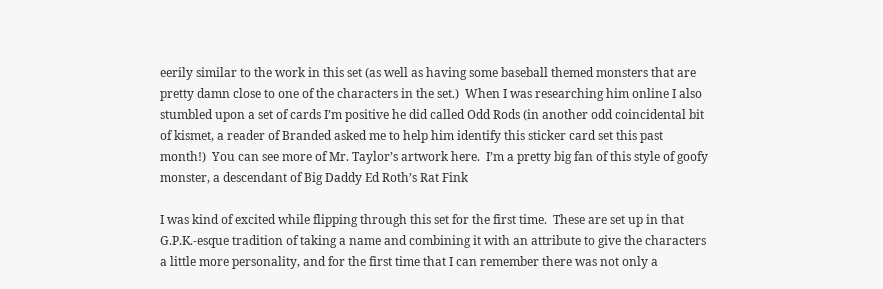eerily similar to the work in this set (as well as having some baseball themed monsters that are pretty damn close to one of the characters in the set.)  When I was researching him online I also stumbled upon a set of cards I’m positive he did called Odd Rods (in another odd coincidental bit of kismet, a reader of Branded asked me to help him identify this sticker card set this past month!)  You can see more of Mr. Taylor’s artwork here.  I’m a pretty big fan of this style of goofy monster, a descendant of Big Daddy Ed Roth’s Rat Fink

I was kind of excited while flipping through this set for the first time.  These are set up in that G.P.K.-esque tradition of taking a name and combining it with an attribute to give the characters a little more personality, and for the first time that I can remember there was not only a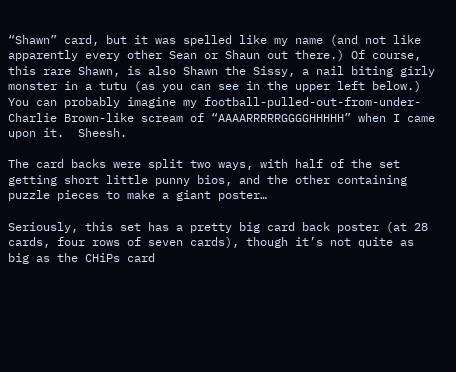“Shawn” card, but it was spelled like my name (and not like apparently every other Sean or Shaun out there.) Of course, this rare Shawn, is also Shawn the Sissy, a nail biting girly monster in a tutu (as you can see in the upper left below.)  You can probably imagine my football-pulled-out-from-under-Charlie Brown-like scream of “AAAARRRRRGGGGHHHHH” when I came upon it.  Sheesh.

The card backs were split two ways, with half of the set getting short little punny bios, and the other containing puzzle pieces to make a giant poster…

Seriously, this set has a pretty big card back poster (at 28 cards, four rows of seven cards), though it’s not quite as big as the CHiPs card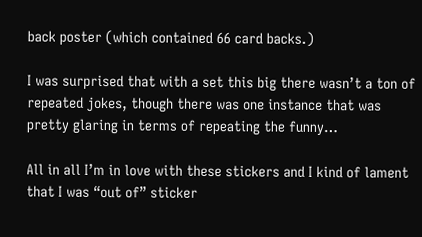back poster (which contained 66 card backs.)

I was surprised that with a set this big there wasn’t a ton of repeated jokes, though there was one instance that was pretty glaring in terms of repeating the funny…

All in all I’m in love with these stickers and I kind of lament that I was “out of” sticker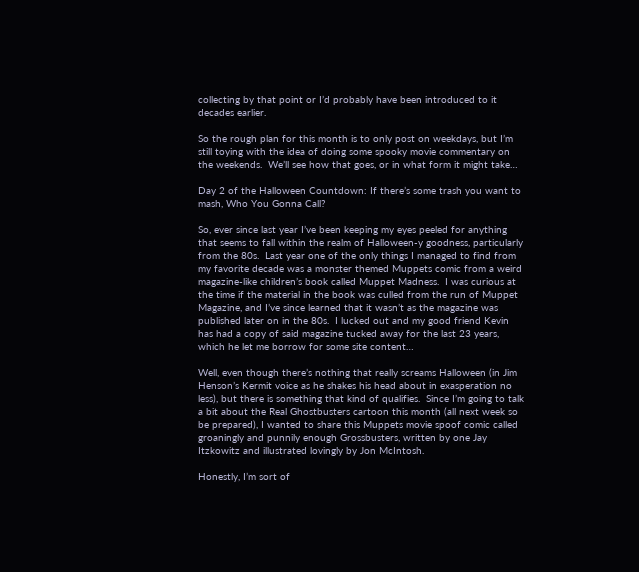collecting by that point or I’d probably have been introduced to it decades earlier.

So the rough plan for this month is to only post on weekdays, but I’m still toying with the idea of doing some spooky movie commentary on the weekends.  We’ll see how that goes, or in what form it might take…

Day 2 of the Halloween Countdown: If there’s some trash you want to mash, Who You Gonna Call?

So, ever since last year I’ve been keeping my eyes peeled for anything that seems to fall within the realm of Halloween-y goodness, particularly from the 80s.  Last year one of the only things I managed to find from my favorite decade was a monster themed Muppets comic from a weird magazine-like children’s book called Muppet Madness.  I was curious at the time if the material in the book was culled from the run of Muppet Magazine, and I’ve since learned that it wasn’t as the magazine was published later on in the 80s.  I lucked out and my good friend Kevin has had a copy of said magazine tucked away for the last 23 years, which he let me borrow for some site content…

Well, even though there’s nothing that really screams Halloween (in Jim Henson’s Kermit voice as he shakes his head about in exasperation no less), but there is something that kind of qualifies.  Since I’m going to talk a bit about the Real Ghostbusters cartoon this month (all next week so be prepared), I wanted to share this Muppets movie spoof comic called groaningly and punnily enough Grossbusters, written by one Jay Itzkowitz and illustrated lovingly by Jon McIntosh.

Honestly, I’m sort of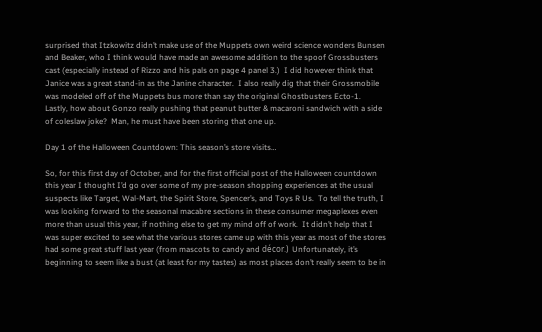surprised that Itzkowitz didn’t make use of the Muppets own weird science wonders Bunsen and Beaker, who I think would have made an awesome addition to the spoof Grossbusters cast (especially instead of Rizzo and his pals on page 4 panel 3.)  I did however think that Janice was a great stand-in as the Janine character.  I also really dig that their Grossmobile was modeled off of the Muppets bus more than say the original Ghostbusters Ecto-1.  Lastly, how about Gonzo really pushing that peanut butter & macaroni sandwich with a side of coleslaw joke?  Man, he must have been storing that one up.

Day 1 of the Halloween Countdown: This season’s store visits…

So, for this first day of October, and for the first official post of the Halloween countdown this year I thought I’d go over some of my pre-season shopping experiences at the usual suspects like Target, Wal-Mart, the Spirit Store, Spencer’s, and Toys R Us.  To tell the truth, I was looking forward to the seasonal macabre sections in these consumer megaplexes even more than usual this year, if nothing else to get my mind off of work.  It didn’t help that I was super excited to see what the various stores came up with this year as most of the stores had some great stuff last year (from mascots to candy and décor.)  Unfortunately, it’s beginning to seem like a bust (at least for my tastes) as most places don’t really seem to be in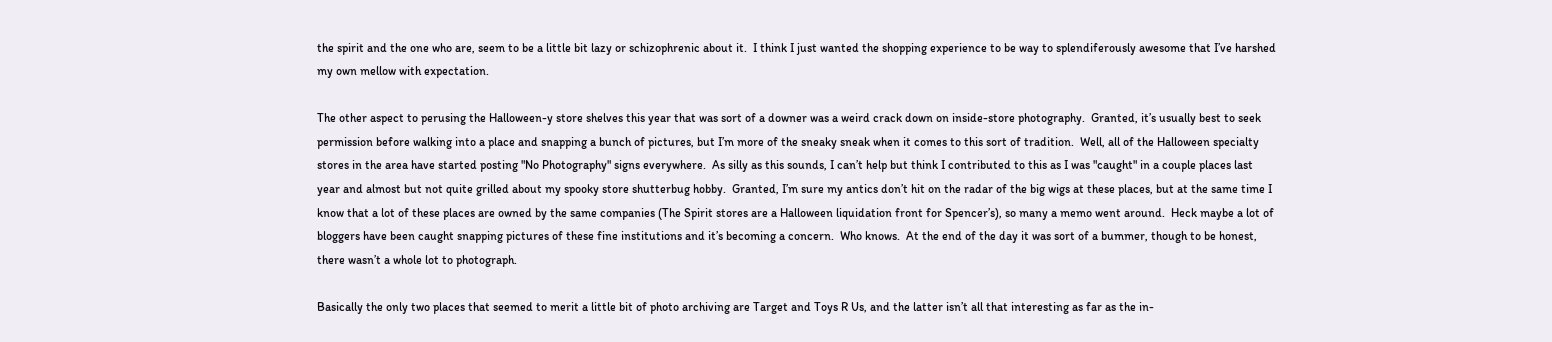the spirit and the one who are, seem to be a little bit lazy or schizophrenic about it.  I think I just wanted the shopping experience to be way to splendiferously awesome that I’ve harshed my own mellow with expectation.

The other aspect to perusing the Halloween-y store shelves this year that was sort of a downer was a weird crack down on inside-store photography.  Granted, it’s usually best to seek permission before walking into a place and snapping a bunch of pictures, but I’m more of the sneaky sneak when it comes to this sort of tradition.  Well, all of the Halloween specialty stores in the area have started posting "No Photography" signs everywhere.  As silly as this sounds, I can’t help but think I contributed to this as I was "caught" in a couple places last year and almost but not quite grilled about my spooky store shutterbug hobby.  Granted, I’m sure my antics don’t hit on the radar of the big wigs at these places, but at the same time I know that a lot of these places are owned by the same companies (The Spirit stores are a Halloween liquidation front for Spencer’s), so many a memo went around.  Heck maybe a lot of bloggers have been caught snapping pictures of these fine institutions and it’s becoming a concern.  Who knows.  At the end of the day it was sort of a bummer, though to be honest, there wasn’t a whole lot to photograph.

Basically the only two places that seemed to merit a little bit of photo archiving are Target and Toys R Us, and the latter isn’t all that interesting as far as the in-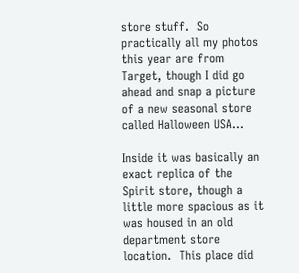store stuff.  So practically all my photos this year are from Target, though I did go ahead and snap a picture of a new seasonal store called Halloween USA…

Inside it was basically an exact replica of the Spirit store, though a little more spacious as it was housed in an old department store location.  This place did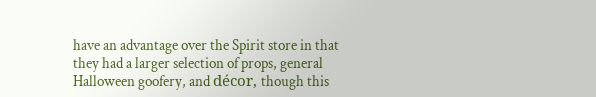have an advantage over the Spirit store in that they had a larger selection of props, general Halloween goofery, and décor, though this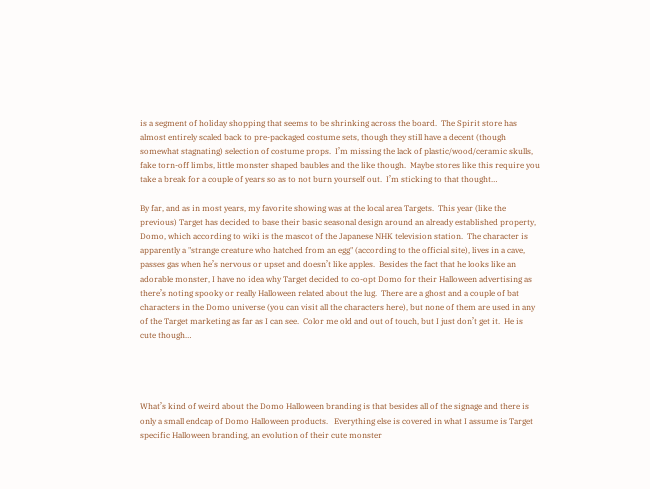is a segment of holiday shopping that seems to be shrinking across the board.  The Spirit store has almost entirely scaled back to pre-packaged costume sets, though they still have a decent (though somewhat stagnating) selection of costume props.  I’m missing the lack of plastic/wood/ceramic skulls, fake torn-off limbs, little monster shaped baubles and the like though.  Maybe stores like this require you take a break for a couple of years so as to not burn yourself out.  I’m sticking to that thought…

By far, and as in most years, my favorite showing was at the local area Targets.  This year (like the previous) Target has decided to base their basic seasonal design around an already established property, Domo, which according to wiki is the mascot of the Japanese NHK television station.  The character is apparently a "strange creature who hatched from an egg" (according to the official site), lives in a cave, passes gas when he’s nervous or upset and doesn’t like apples.  Besides the fact that he looks like an adorable monster, I have no idea why Target decided to co-opt Domo for their Halloween advertising as there’s noting spooky or really Halloween related about the lug.  There are a ghost and a couple of bat characters in the Domo universe (you can visit all the characters here), but none of them are used in any of the Target marketing as far as I can see.  Color me old and out of touch, but I just don’t get it.  He is cute though…




What’s kind of weird about the Domo Halloween branding is that besides all of the signage and there is only a small endcap of Domo Halloween products.   Everything else is covered in what I assume is Target specific Halloween branding, an evolution of their cute monster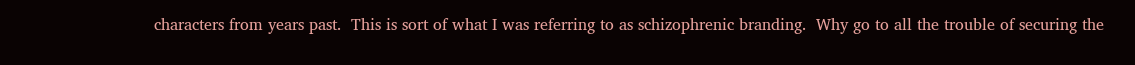characters from years past.  This is sort of what I was referring to as schizophrenic branding.  Why go to all the trouble of securing the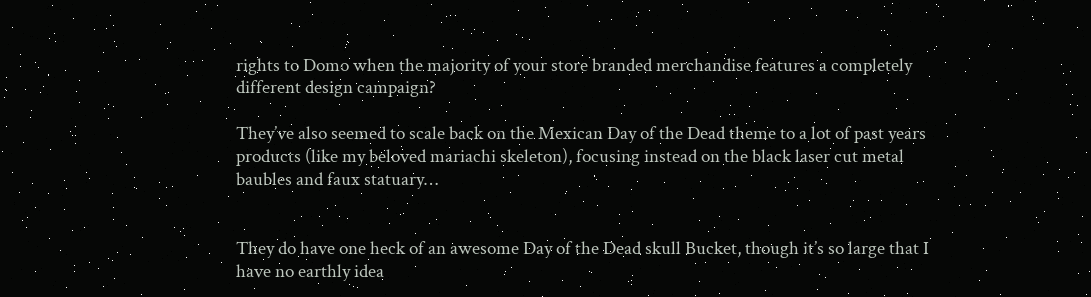rights to Domo when the majority of your store branded merchandise features a completely different design campaign?

They’ve also seemed to scale back on the Mexican Day of the Dead theme to a lot of past years products (like my beloved mariachi skeleton), focusing instead on the black laser cut metal baubles and faux statuary…


They do have one heck of an awesome Day of the Dead skull Bucket, though it’s so large that I have no earthly idea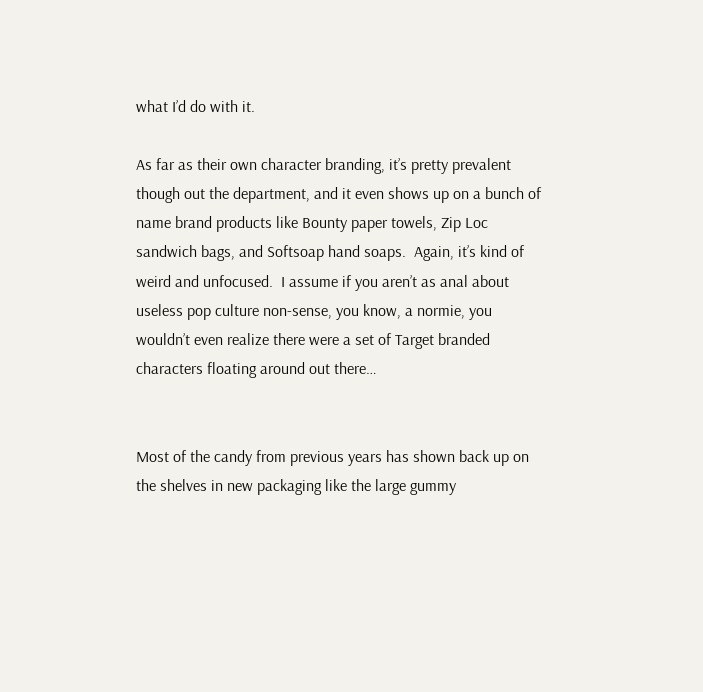what I’d do with it.

As far as their own character branding, it’s pretty prevalent though out the department, and it even shows up on a bunch of name brand products like Bounty paper towels, Zip Loc sandwich bags, and Softsoap hand soaps.  Again, it’s kind of weird and unfocused.  I assume if you aren’t as anal about useless pop culture non-sense, you know, a normie, you wouldn’t even realize there were a set of Target branded characters floating around out there…


Most of the candy from previous years has shown back up on the shelves in new packaging like the large gummy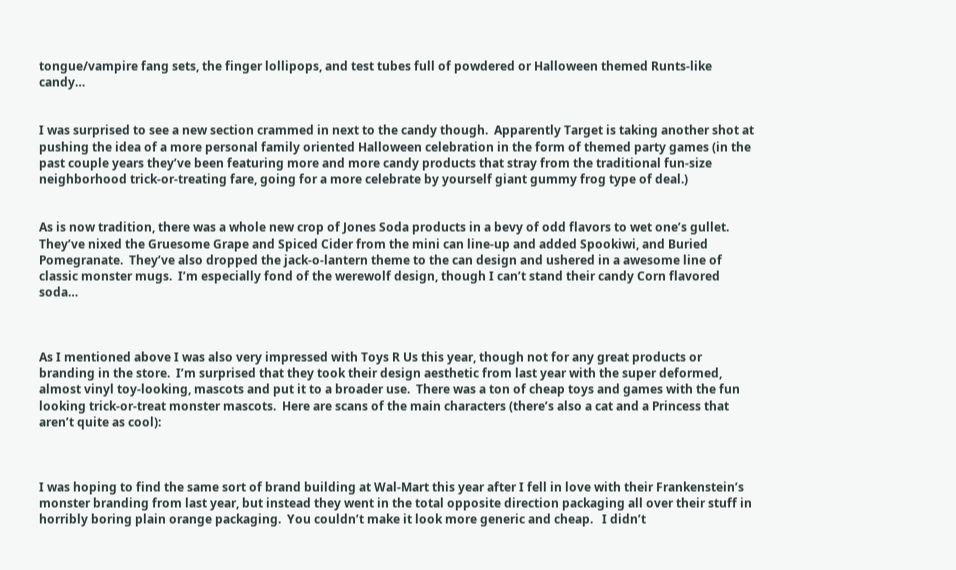tongue/vampire fang sets, the finger lollipops, and test tubes full of powdered or Halloween themed Runts-like candy…


I was surprised to see a new section crammed in next to the candy though.  Apparently Target is taking another shot at pushing the idea of a more personal family oriented Halloween celebration in the form of themed party games (in the past couple years they’ve been featuring more and more candy products that stray from the traditional fun-size neighborhood trick-or-treating fare, going for a more celebrate by yourself giant gummy frog type of deal.)


As is now tradition, there was a whole new crop of Jones Soda products in a bevy of odd flavors to wet one’s gullet.  They’ve nixed the Gruesome Grape and Spiced Cider from the mini can line-up and added Spookiwi, and Buried Pomegranate.  They’ve also dropped the jack-o-lantern theme to the can design and ushered in a awesome line of classic monster mugs.  I’m especially fond of the werewolf design, though I can’t stand their candy Corn flavored soda…



As I mentioned above I was also very impressed with Toys R Us this year, though not for any great products or branding in the store.  I’m surprised that they took their design aesthetic from last year with the super deformed, almost vinyl toy-looking, mascots and put it to a broader use.  There was a ton of cheap toys and games with the fun looking trick-or-treat monster mascots.  Here are scans of the main characters (there’s also a cat and a Princess that aren’t quite as cool):



I was hoping to find the same sort of brand building at Wal-Mart this year after I fell in love with their Frankenstein’s monster branding from last year, but instead they went in the total opposite direction packaging all over their stuff in horribly boring plain orange packaging.  You couldn’t make it look more generic and cheap.   I didn’t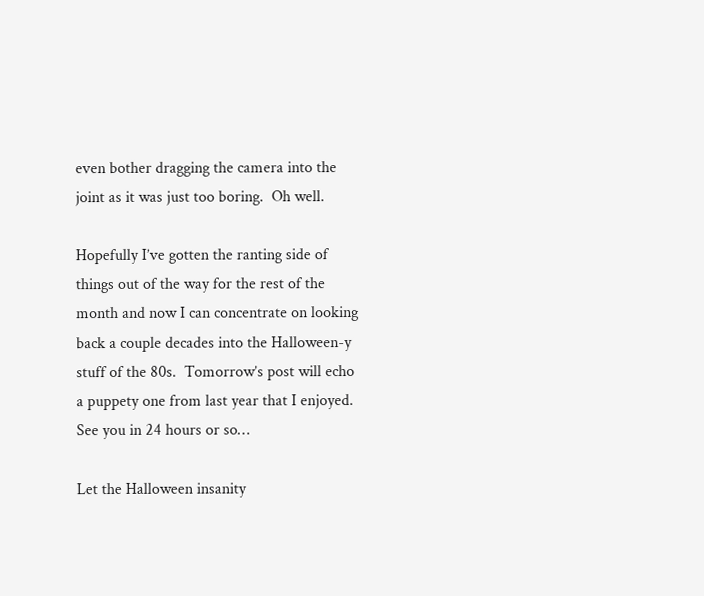even bother dragging the camera into the joint as it was just too boring.  Oh well.

Hopefully I’ve gotten the ranting side of things out of the way for the rest of the month and now I can concentrate on looking back a couple decades into the Halloween-y stuff of the 80s.  Tomorrow’s post will echo a puppety one from last year that I enjoyed.  See you in 24 hours or so…

Let the Halloween insanity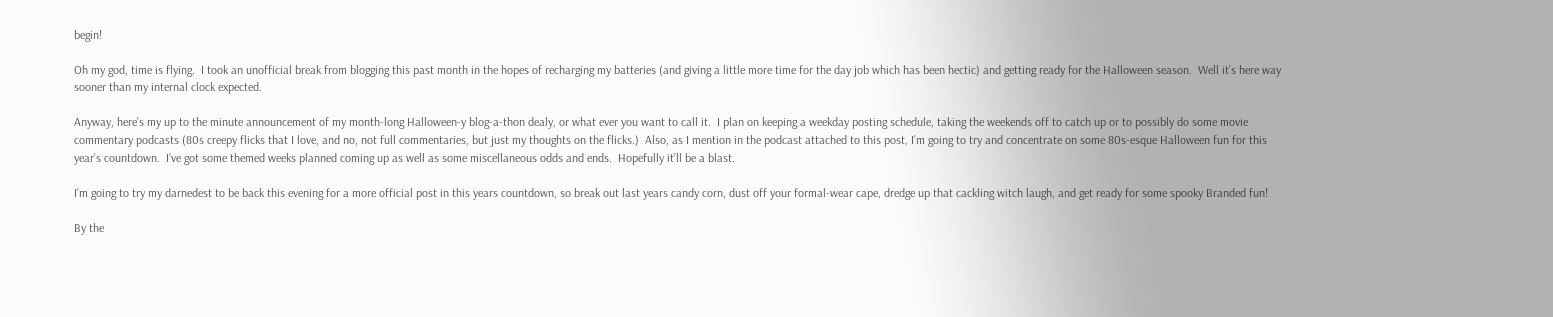begin!

Oh my god, time is flying.  I took an unofficial break from blogging this past month in the hopes of recharging my batteries (and giving a little more time for the day job which has been hectic) and getting ready for the Halloween season.  Well it’s here way sooner than my internal clock expected.

Anyway, here’s my up to the minute announcement of my month-long Halloween-y blog-a-thon dealy, or what ever you want to call it.  I plan on keeping a weekday posting schedule, taking the weekends off to catch up or to possibly do some movie commentary podcasts (80s creepy flicks that I love, and no, not full commentaries, but just my thoughts on the flicks.)  Also, as I mention in the podcast attached to this post, I’m going to try and concentrate on some 80s-esque Halloween fun for this year’s countdown.  I’ve got some themed weeks planned coming up as well as some miscellaneous odds and ends.  Hopefully it’ll be a blast.

I’m going to try my darnedest to be back this evening for a more official post in this years countdown, so break out last years candy corn, dust off your formal-wear cape, dredge up that cackling witch laugh, and get ready for some spooky Branded fun!

By the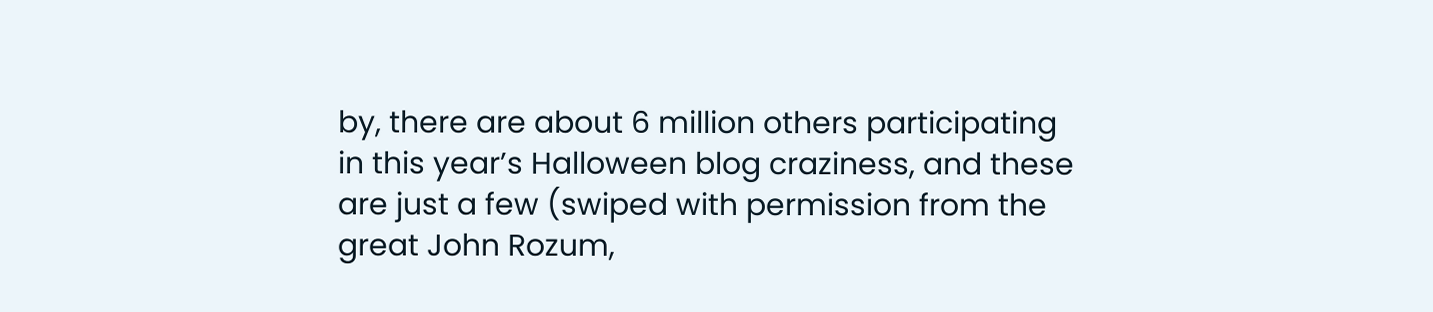by, there are about 6 million others participating in this year’s Halloween blog craziness, and these are just a few (swiped with permission from the great John Rozum,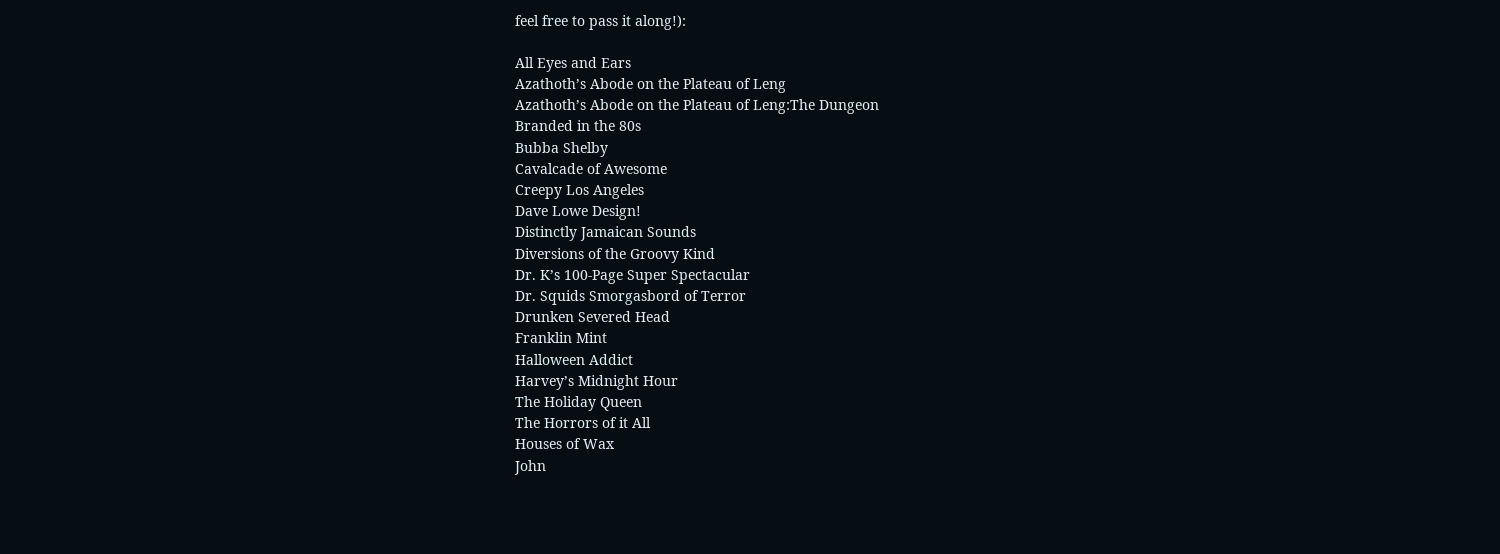feel free to pass it along!):

All Eyes and Ears
Azathoth’s Abode on the Plateau of Leng
Azathoth’s Abode on the Plateau of Leng:The Dungeon
Branded in the 80s
Bubba Shelby
Cavalcade of Awesome
Creepy Los Angeles
Dave Lowe Design!
Distinctly Jamaican Sounds
Diversions of the Groovy Kind
Dr. K’s 100-Page Super Spectacular
Dr. Squids Smorgasbord of Terror
Drunken Severed Head
Franklin Mint
Halloween Addict
Harvey’s Midnight Hour
The Holiday Queen
The Horrors of it All
Houses of Wax
John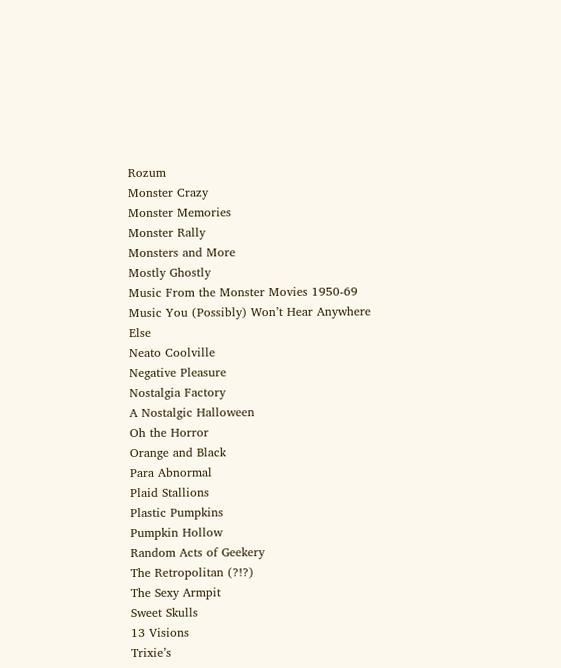Rozum
Monster Crazy
Monster Memories
Monster Rally
Monsters and More
Mostly Ghostly
Music From the Monster Movies 1950-69
Music You (Possibly) Won’t Hear Anywhere Else
Neato Coolville
Negative Pleasure
Nostalgia Factory
A Nostalgic Halloween
Oh the Horror
Orange and Black
Para Abnormal
Plaid Stallions
Plastic Pumpkins
Pumpkin Hollow
Random Acts of Geekery
The Retropolitan (?!?)
The Sexy Armpit
Sweet Skulls
13 Visions
Trixie’s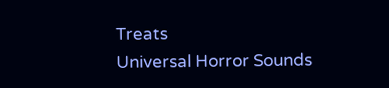Treats
Universal Horror Sounds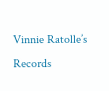Vinnie Ratolle’s Records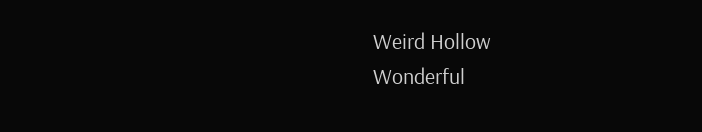Weird Hollow
Wonderful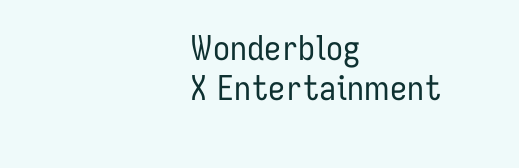Wonderblog
X Entertainment